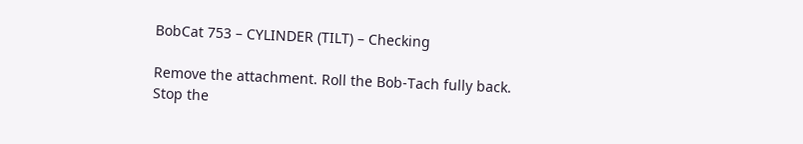BobCat 753 – CYLINDER (TILT) – Checking

Remove the attachment. Roll the Bob-Tach fully back.
Stop the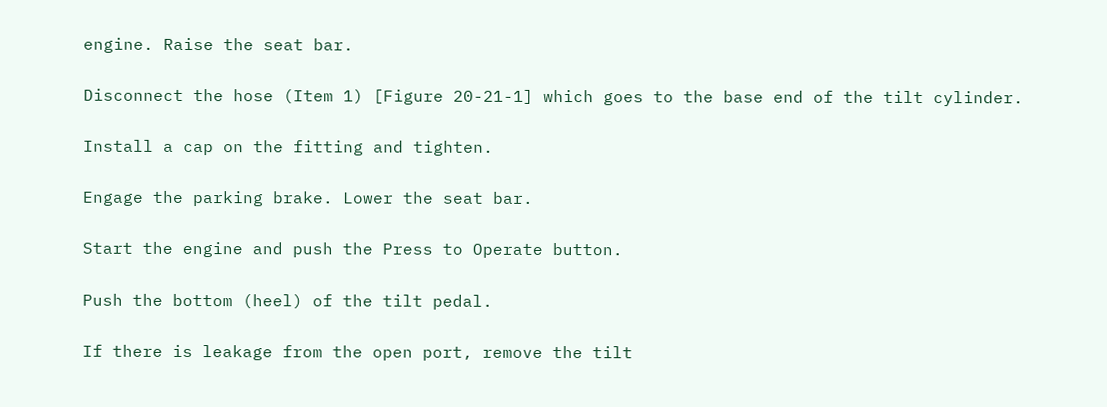engine. Raise the seat bar.

Disconnect the hose (Item 1) [Figure 20-21-1] which goes to the base end of the tilt cylinder.

Install a cap on the fitting and tighten.

Engage the parking brake. Lower the seat bar.

Start the engine and push the Press to Operate button.

Push the bottom (heel) of the tilt pedal.

If there is leakage from the open port, remove the tilt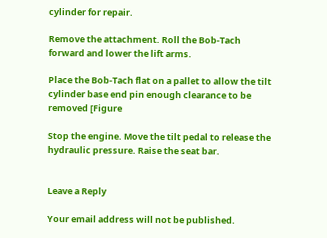cylinder for repair.

Remove the attachment. Roll the Bob-Tach forward and lower the lift arms.

Place the Bob-Tach flat on a pallet to allow the tilt cylinder base end pin enough clearance to be removed [Figure

Stop the engine. Move the tilt pedal to release the hydraulic pressure. Raise the seat bar.


Leave a Reply

Your email address will not be published.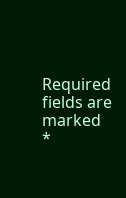Required fields are marked *